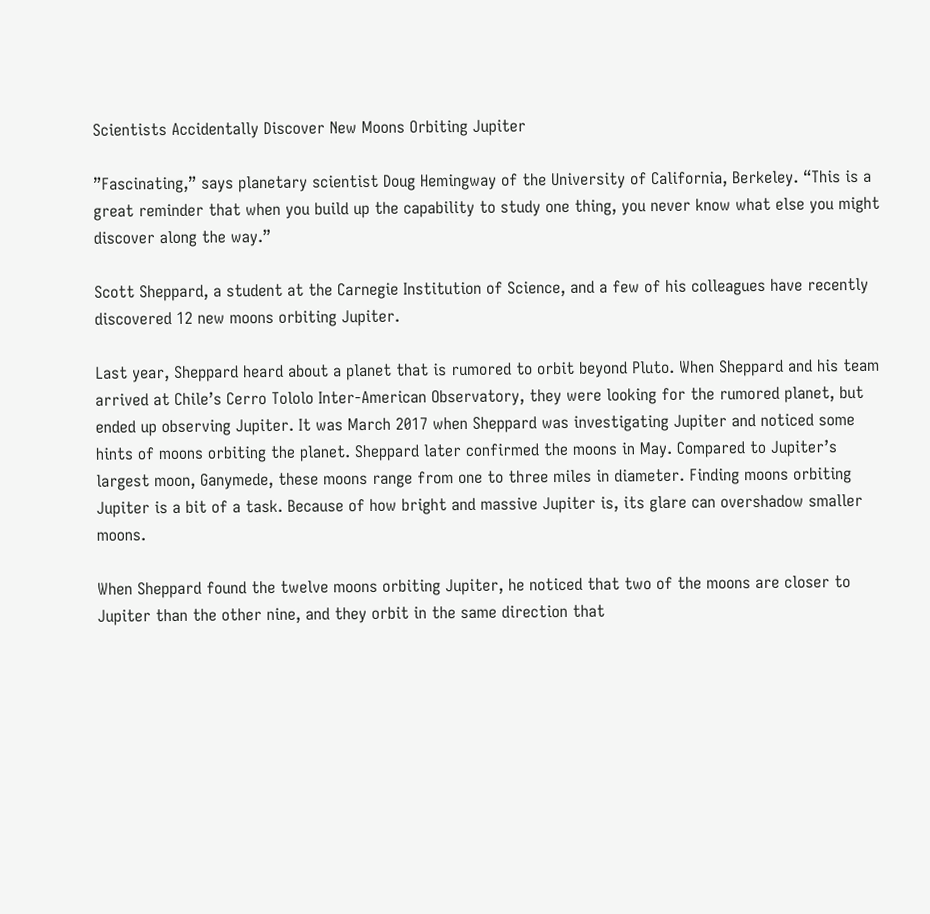Scientists Accidentally Discover New Moons Orbiting Jupiter

”Fascinating,” says planetary scientist Doug Hemingway of the University of California, Berkeley. “This is a great reminder that when you build up the capability to study one thing, you never know what else you might discover along the way.”

Scott Sheppard, a student at the Carnegie Institution of Science, and a few of his colleagues have recently discovered 12 new moons orbiting Jupiter.

Last year, Sheppard heard about a planet that is rumored to orbit beyond Pluto. When Sheppard and his team arrived at Chile’s Cerro Tololo Inter-American Observatory, they were looking for the rumored planet, but ended up observing Jupiter. It was March 2017 when Sheppard was investigating Jupiter and noticed some hints of moons orbiting the planet. Sheppard later confirmed the moons in May. Compared to Jupiter’s largest moon, Ganymede, these moons range from one to three miles in diameter. Finding moons orbiting Jupiter is a bit of a task. Because of how bright and massive Jupiter is, its glare can overshadow smaller moons.

When Sheppard found the twelve moons orbiting Jupiter, he noticed that two of the moons are closer to Jupiter than the other nine, and they orbit in the same direction that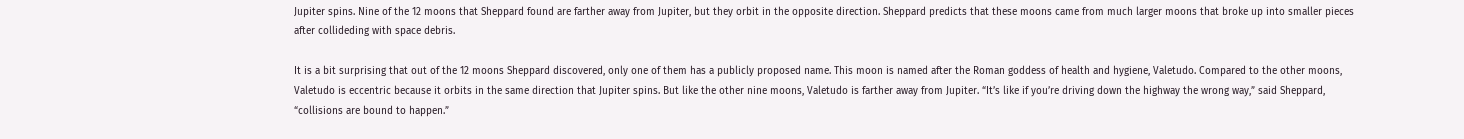Jupiter spins. Nine of the 12 moons that Sheppard found are farther away from Jupiter, but they orbit in the opposite direction. Sheppard predicts that these moons came from much larger moons that broke up into smaller pieces after collideding with space debris.

It is a bit surprising that out of the 12 moons Sheppard discovered, only one of them has a publicly proposed name. This moon is named after the Roman goddess of health and hygiene, Valetudo. Compared to the other moons, Valetudo is eccentric because it orbits in the same direction that Jupiter spins. But like the other nine moons, Valetudo is farther away from Jupiter. “It’s like if you’re driving down the highway the wrong way,” said Sheppard, “collisions are bound to happen.”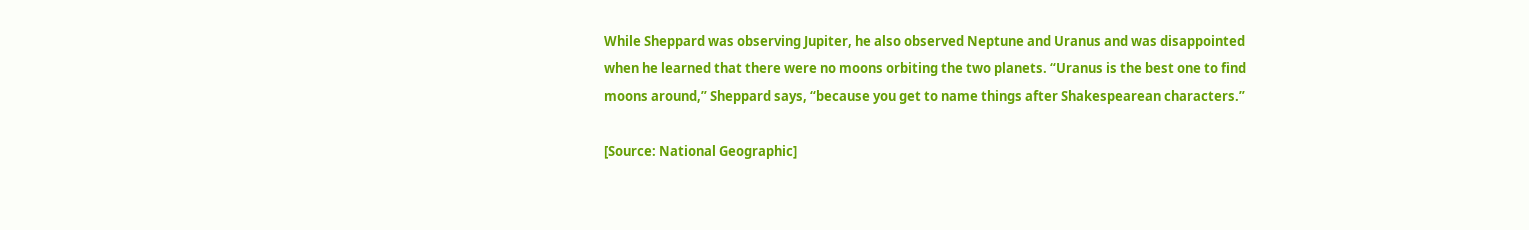While Sheppard was observing Jupiter, he also observed Neptune and Uranus and was disappointed when he learned that there were no moons orbiting the two planets. “Uranus is the best one to find moons around,” Sheppard says, “because you get to name things after Shakespearean characters.”

[Source: National Geographic]